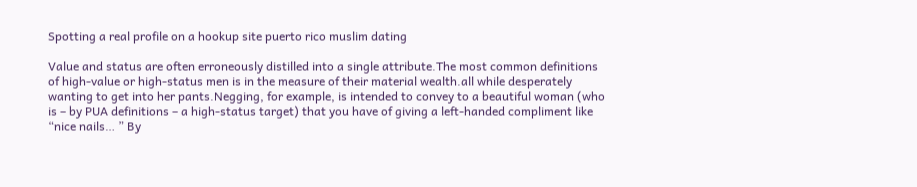Spotting a real profile on a hookup site puerto rico muslim dating

Value and status are often erroneously distilled into a single attribute.The most common definitions of high-value or high-status men is in the measure of their material wealth.all while desperately wanting to get into her pants.Negging, for example, is intended to convey to a beautiful woman (who is – by PUA definitions – a high-status target) that you have of giving a left-handed compliment like “nice nails… ” By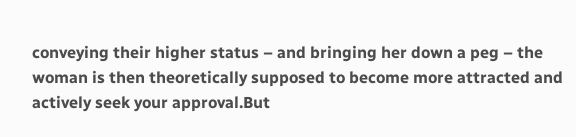conveying their higher status – and bringing her down a peg – the woman is then theoretically supposed to become more attracted and actively seek your approval.But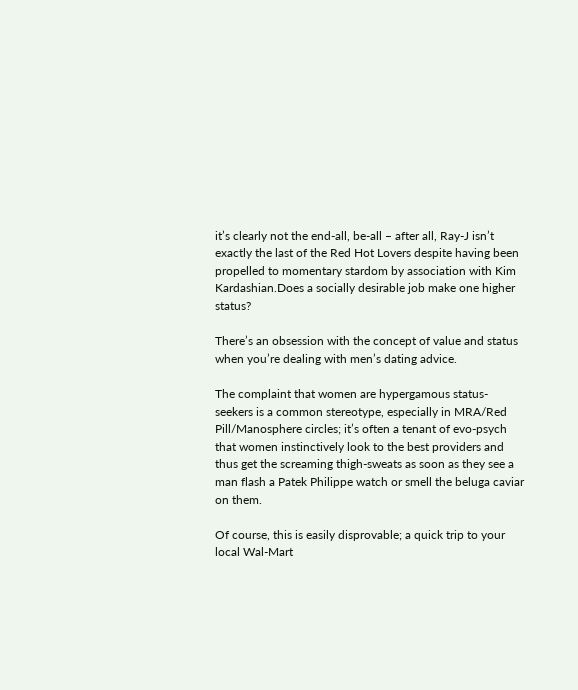it’s clearly not the end-all, be-all – after all, Ray-J isn’t exactly the last of the Red Hot Lovers despite having been propelled to momentary stardom by association with Kim Kardashian.Does a socially desirable job make one higher status?

There’s an obsession with the concept of value and status when you’re dealing with men’s dating advice.

The complaint that women are hypergamous status-seekers is a common stereotype, especially in MRA/Red Pill/Manosphere circles; it’s often a tenant of evo-psych that women instinctively look to the best providers and thus get the screaming thigh-sweats as soon as they see a man flash a Patek Philippe watch or smell the beluga caviar on them.

Of course, this is easily disprovable; a quick trip to your local Wal-Mart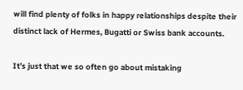will find plenty of folks in happy relationships despite their distinct lack of Hermes, Bugatti or Swiss bank accounts.

It’s just that we so often go about mistaking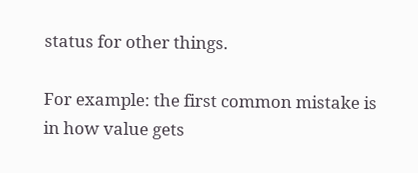status for other things.

For example: the first common mistake is in how value gets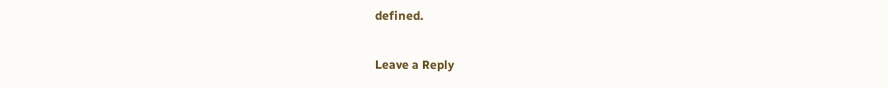defined.

Leave a Reply